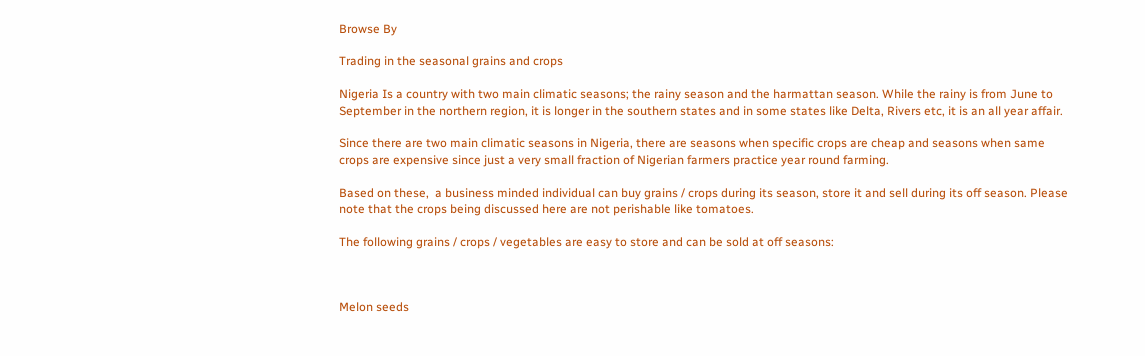Browse By

Trading in the seasonal grains and crops

Nigeria Is a country with two main climatic seasons; the rainy season and the harmattan season. While the rainy is from June to September in the northern region, it is longer in the southern states and in some states like Delta, Rivers etc, it is an all year affair.

Since there are two main climatic seasons in Nigeria, there are seasons when specific crops are cheap and seasons when same crops are expensive since just a very small fraction of Nigerian farmers practice year round farming.

Based on these,  a business minded individual can buy grains / crops during its season, store it and sell during its off season. Please note that the crops being discussed here are not perishable like tomatoes.

The following grains / crops / vegetables are easy to store and can be sold at off seasons:



Melon seeds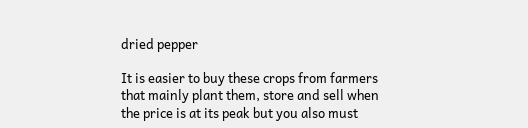dried pepper

It is easier to buy these crops from farmers that mainly plant them, store and sell when the price is at its peak but you also must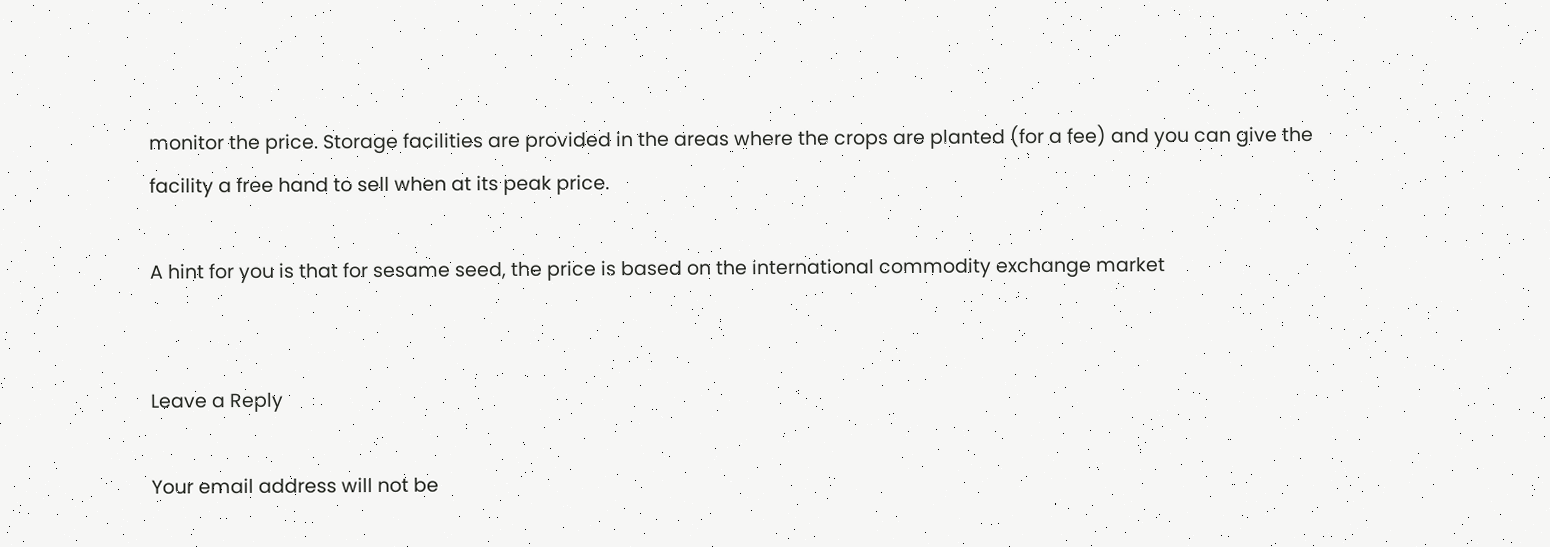monitor the price. Storage facilities are provided in the areas where the crops are planted (for a fee) and you can give the facility a free hand to sell when at its peak price.

A hint for you is that for sesame seed, the price is based on the international commodity exchange market


Leave a Reply

Your email address will not be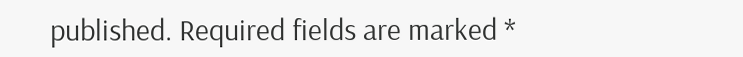published. Required fields are marked *